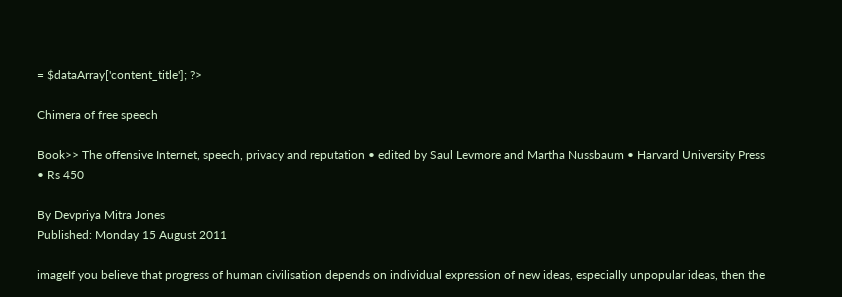= $dataArray['content_title']; ?>

Chimera of free speech

Book>> The offensive Internet, speech, privacy and reputation • edited by Saul Levmore and Martha Nussbaum • Harvard University Press • Rs 450

By Devpriya Mitra Jones
Published: Monday 15 August 2011

imageIf you believe that progress of human civilisation depends on individual expression of new ideas, especially unpopular ideas, then the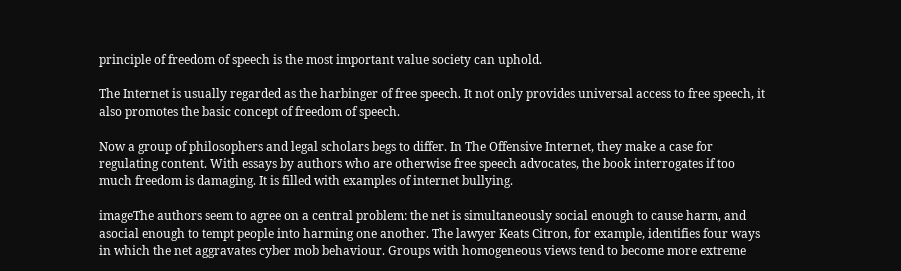principle of freedom of speech is the most important value society can uphold.

The Internet is usually regarded as the harbinger of free speech. It not only provides universal access to free speech, it also promotes the basic concept of freedom of speech.

Now a group of philosophers and legal scholars begs to differ. In The Offensive Internet, they make a case for regulating content. With essays by authors who are otherwise free speech advocates, the book interrogates if too much freedom is damaging. It is filled with examples of internet bullying.

imageThe authors seem to agree on a central problem: the net is simultaneously social enough to cause harm, and asocial enough to tempt people into harming one another. The lawyer Keats Citron, for example, identifies four ways in which the net aggravates cyber mob behaviour. Groups with homogeneous views tend to become more extreme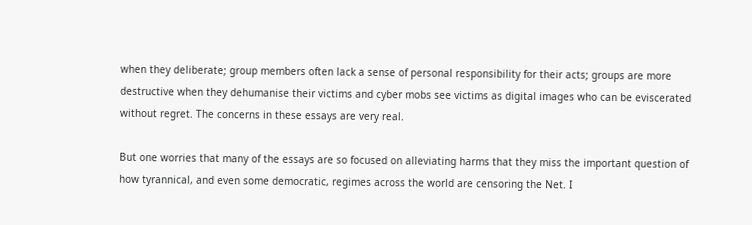when they deliberate; group members often lack a sense of personal responsibility for their acts; groups are more destructive when they dehumanise their victims and cyber mobs see victims as digital images who can be eviscerated without regret. The concerns in these essays are very real.

But one worries that many of the essays are so focused on alleviating harms that they miss the important question of how tyrannical, and even some democratic, regimes across the world are censoring the Net. I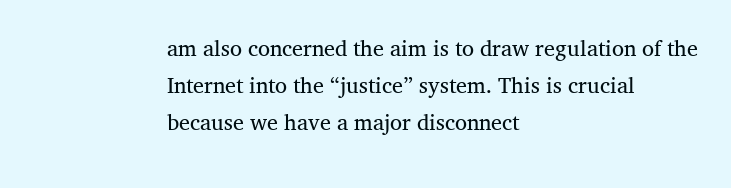am also concerned the aim is to draw regulation of the Internet into the “justice” system. This is crucial because we have a major disconnect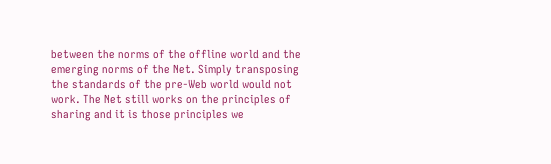between the norms of the offline world and the emerging norms of the Net. Simply transposing the standards of the pre-Web world would not work. The Net still works on the principles of sharing and it is those principles we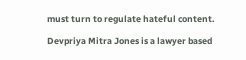must turn to regulate hateful content.

Devpriya Mitra Jones is a lawyer based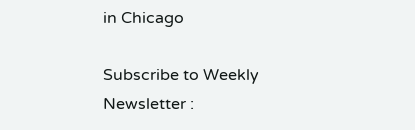in Chicago

Subscribe to Weekly Newsletter :